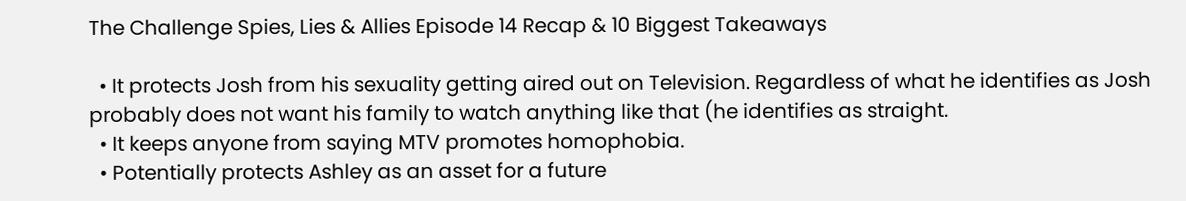The Challenge Spies, Lies & Allies Episode 14 Recap & 10 Biggest Takeaways

  • It protects Josh from his sexuality getting aired out on Television. Regardless of what he identifies as Josh probably does not want his family to watch anything like that (he identifies as straight.
  • It keeps anyone from saying MTV promotes homophobia.
  • Potentially protects Ashley as an asset for a future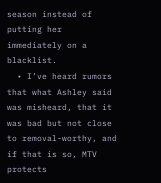season instead of putting her immediately on a blacklist.
  • I’ve heard rumors that what Ashley said was misheard, that it was bad but not close to removal-worthy, and if that is so, MTV protects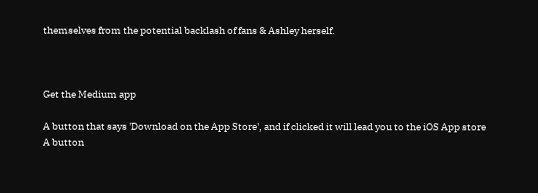themselves from the potential backlash of fans & Ashley herself.



Get the Medium app

A button that says 'Download on the App Store', and if clicked it will lead you to the iOS App store
A button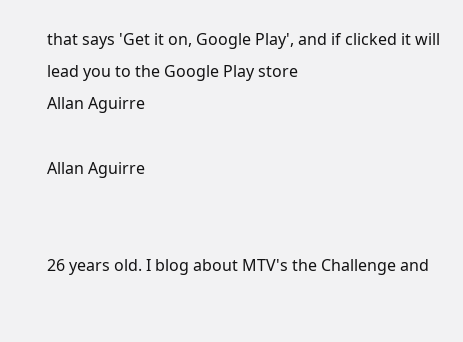that says 'Get it on, Google Play', and if clicked it will lead you to the Google Play store
Allan Aguirre

Allan Aguirre


26 years old. I blog about MTV's the Challenge and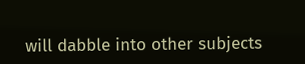will dabble into other subjects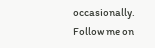occasionally. Follow me on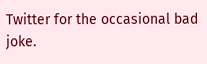Twitter for the occasional bad joke.